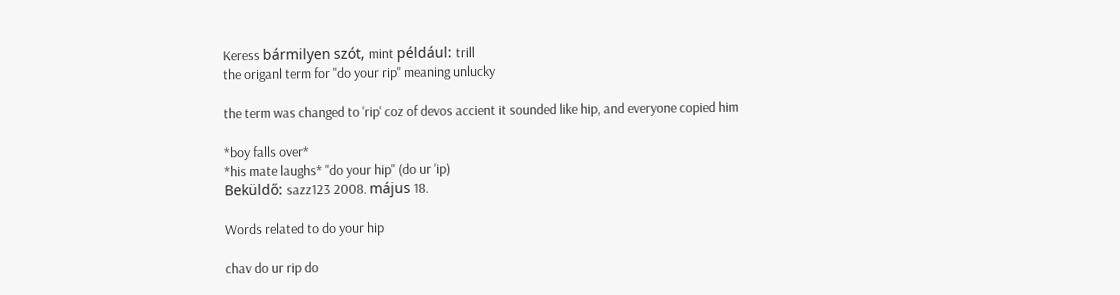Keress bármilyen szót, mint például: trill
the origanl term for ''do your rip'' meaning unlucky

the term was changed to 'rip' coz of devos accient it sounded like hip, and everyone copied him

*boy falls over*
*his mate laughs* ''do your hip'' (do ur 'ip)
Beküldő: sazz123 2008. május 18.

Words related to do your hip

chav do ur rip do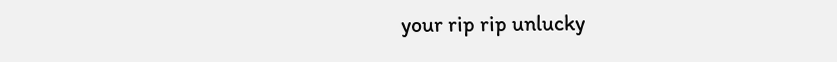your rip rip unlucky